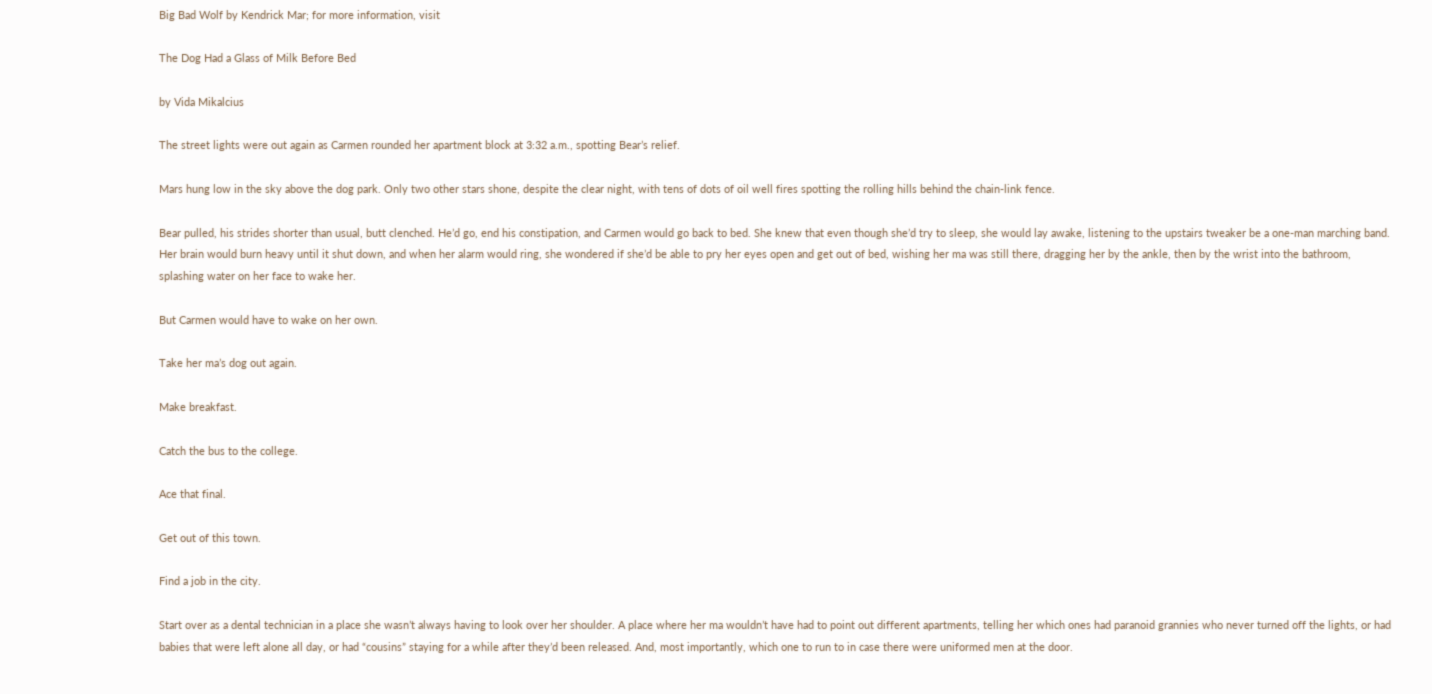Big Bad Wolf by Kendrick Mar; for more information, visit

The Dog Had a Glass of Milk Before Bed

by Vida Mikalcius

The street lights were out again as Carmen rounded her apartment block at 3:32 a.m., spotting Bear’s relief.

Mars hung low in the sky above the dog park. Only two other stars shone, despite the clear night, with tens of dots of oil well fires spotting the rolling hills behind the chain-link fence.

Bear pulled, his strides shorter than usual, butt clenched. He’d go, end his constipation, and Carmen would go back to bed. She knew that even though she’d try to sleep, she would lay awake, listening to the upstairs tweaker be a one-man marching band. Her brain would burn heavy until it shut down, and when her alarm would ring, she wondered if she’d be able to pry her eyes open and get out of bed, wishing her ma was still there, dragging her by the ankle, then by the wrist into the bathroom, splashing water on her face to wake her.

But Carmen would have to wake on her own.

Take her ma’s dog out again.

Make breakfast.

Catch the bus to the college.

Ace that final.

Get out of this town.

Find a job in the city.

Start over as a dental technician in a place she wasn’t always having to look over her shoulder. A place where her ma wouldn’t have had to point out different apartments, telling her which ones had paranoid grannies who never turned off the lights, or had babies that were left alone all day, or had “cousins” staying for a while after they’d been released. And, most importantly, which one to run to in case there were uniformed men at the door.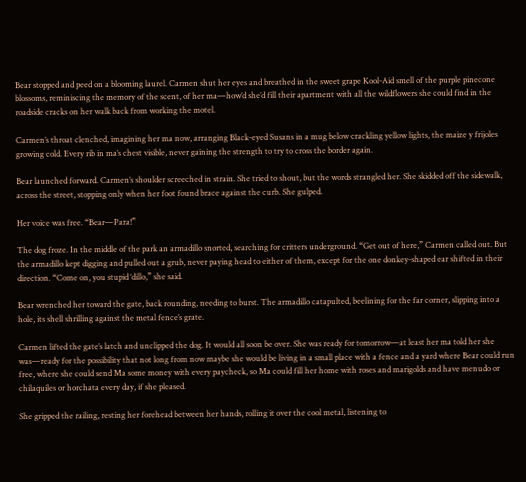Bear stopped and peed on a blooming laurel. Carmen shut her eyes and breathed in the sweet grape Kool-Aid smell of the purple pinecone blossoms, reminiscing the memory of the scent, of her ma—how’d she’d fill their apartment with all the wildflowers she could find in the roadside cracks on her walk back from working the motel.

Carmen’s throat clenched, imagining her ma now, arranging Black-eyed Susans in a mug below crackling yellow lights, the maize y frijoles growing cold. Every rib in ma’s chest visible, never gaining the strength to try to cross the border again.

Bear launched forward. Carmen’s shoulder screeched in strain. She tried to shout, but the words strangled her. She skidded off the sidewalk, across the street, stopping only when her foot found brace against the curb. She gulped.

Her voice was free. “Bear—Para!”

The dog froze. In the middle of the park an armadillo snorted, searching for critters underground. “Get out of here,” Carmen called out. But the armadillo kept digging and pulled out a grub, never paying head to either of them, except for the one donkey-shaped ear shifted in their direction. “Come on, you stupid ‘dillo,” she said.

Bear wrenched her toward the gate, back rounding, needing to burst. The armadillo catapulted, beelining for the far corner, slipping into a hole, its shell shrilling against the metal fence’s grate.

Carmen lifted the gate’s latch and unclipped the dog. It would all soon be over. She was ready for tomorrow—at least her ma told her she was—ready for the possibility that not long from now maybe she would be living in a small place with a fence and a yard where Bear could run free, where she could send Ma some money with every paycheck, so Ma could fill her home with roses and marigolds and have menudo or chilaquiles or horchata every day, if she pleased.

She gripped the railing, resting her forehead between her hands, rolling it over the cool metal, listening to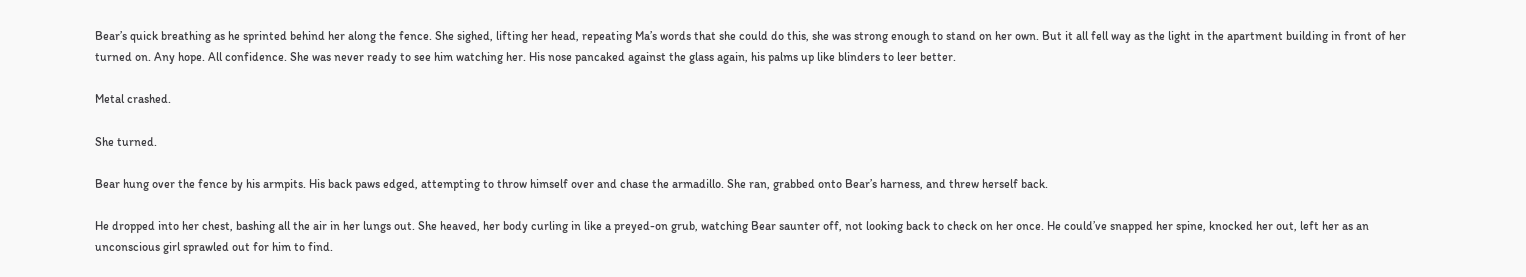Bear’s quick breathing as he sprinted behind her along the fence. She sighed, lifting her head, repeating Ma’s words that she could do this, she was strong enough to stand on her own. But it all fell way as the light in the apartment building in front of her turned on. Any hope. All confidence. She was never ready to see him watching her. His nose pancaked against the glass again, his palms up like blinders to leer better.

Metal crashed.

She turned.

Bear hung over the fence by his armpits. His back paws edged, attempting to throw himself over and chase the armadillo. She ran, grabbed onto Bear’s harness, and threw herself back.

He dropped into her chest, bashing all the air in her lungs out. She heaved, her body curling in like a preyed-on grub, watching Bear saunter off, not looking back to check on her once. He could’ve snapped her spine, knocked her out, left her as an unconscious girl sprawled out for him to find.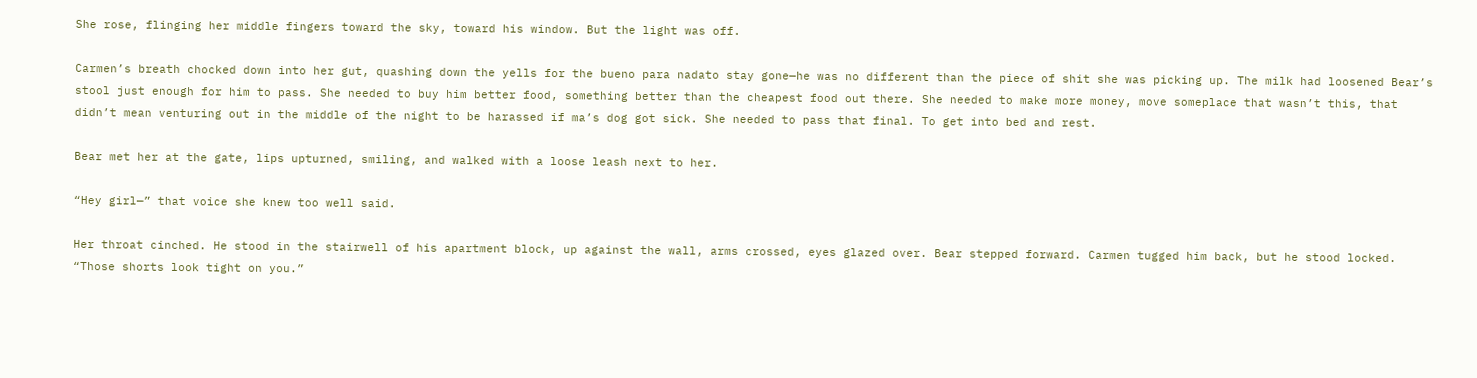She rose, flinging her middle fingers toward the sky, toward his window. But the light was off.

Carmen’s breath chocked down into her gut, quashing down the yells for the bueno para nadato stay gone—he was no different than the piece of shit she was picking up. The milk had loosened Bear’s stool just enough for him to pass. She needed to buy him better food, something better than the cheapest food out there. She needed to make more money, move someplace that wasn’t this, that didn’t mean venturing out in the middle of the night to be harassed if ma’s dog got sick. She needed to pass that final. To get into bed and rest.

Bear met her at the gate, lips upturned, smiling, and walked with a loose leash next to her.

“Hey girl—” that voice she knew too well said.

Her throat cinched. He stood in the stairwell of his apartment block, up against the wall, arms crossed, eyes glazed over. Bear stepped forward. Carmen tugged him back, but he stood locked. “Those shorts look tight on you.”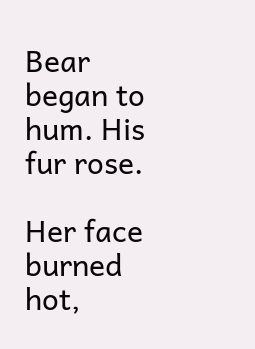Bear began to hum. His fur rose.

Her face burned hot,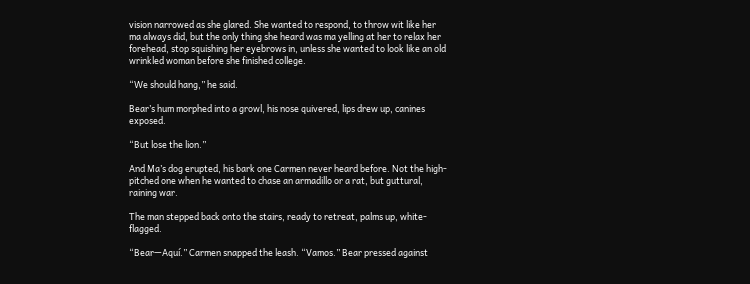vision narrowed as she glared. She wanted to respond, to throw wit like her ma always did, but the only thing she heard was ma yelling at her to relax her forehead, stop squishing her eyebrows in, unless she wanted to look like an old wrinkled woman before she finished college.

“We should hang,” he said.

Bear’s hum morphed into a growl, his nose quivered, lips drew up, canines exposed.

“But lose the lion.”

And Ma’s dog erupted, his bark one Carmen never heard before. Not the high-pitched one when he wanted to chase an armadillo or a rat, but guttural, raining war.

The man stepped back onto the stairs, ready to retreat, palms up, white-flagged.

“Bear—Aquí.” Carmen snapped the leash. “Vamos.” Bear pressed against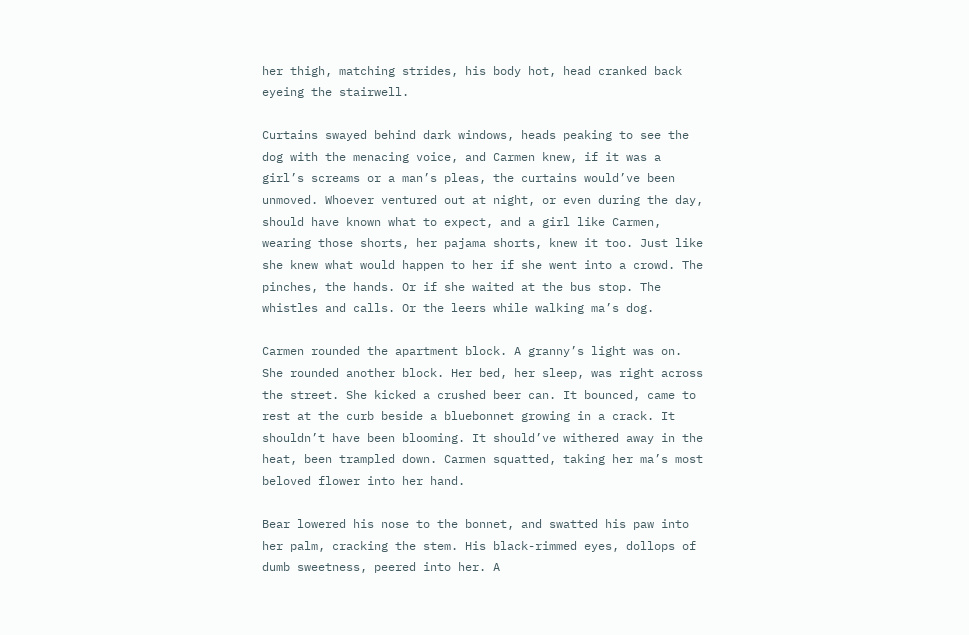her thigh, matching strides, his body hot, head cranked back eyeing the stairwell.

Curtains swayed behind dark windows, heads peaking to see the dog with the menacing voice, and Carmen knew, if it was a girl’s screams or a man’s pleas, the curtains would’ve been unmoved. Whoever ventured out at night, or even during the day, should have known what to expect, and a girl like Carmen, wearing those shorts, her pajama shorts, knew it too. Just like she knew what would happen to her if she went into a crowd. The pinches, the hands. Or if she waited at the bus stop. The whistles and calls. Or the leers while walking ma’s dog.

Carmen rounded the apartment block. A granny’s light was on. She rounded another block. Her bed, her sleep, was right across the street. She kicked a crushed beer can. It bounced, came to rest at the curb beside a bluebonnet growing in a crack. It shouldn’t have been blooming. It should’ve withered away in the heat, been trampled down. Carmen squatted, taking her ma’s most beloved flower into her hand.

Bear lowered his nose to the bonnet, and swatted his paw into her palm, cracking the stem. His black-rimmed eyes, dollops of dumb sweetness, peered into her. A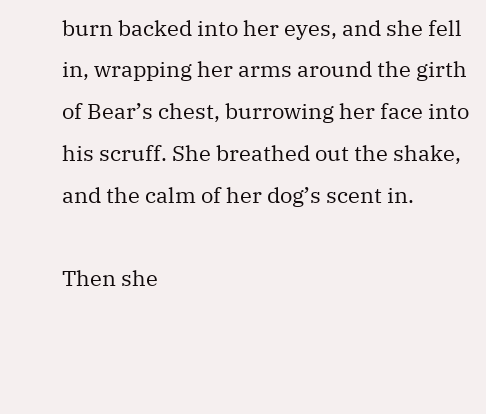burn backed into her eyes, and she fell in, wrapping her arms around the girth of Bear’s chest, burrowing her face into his scruff. She breathed out the shake, and the calm of her dog’s scent in.

Then she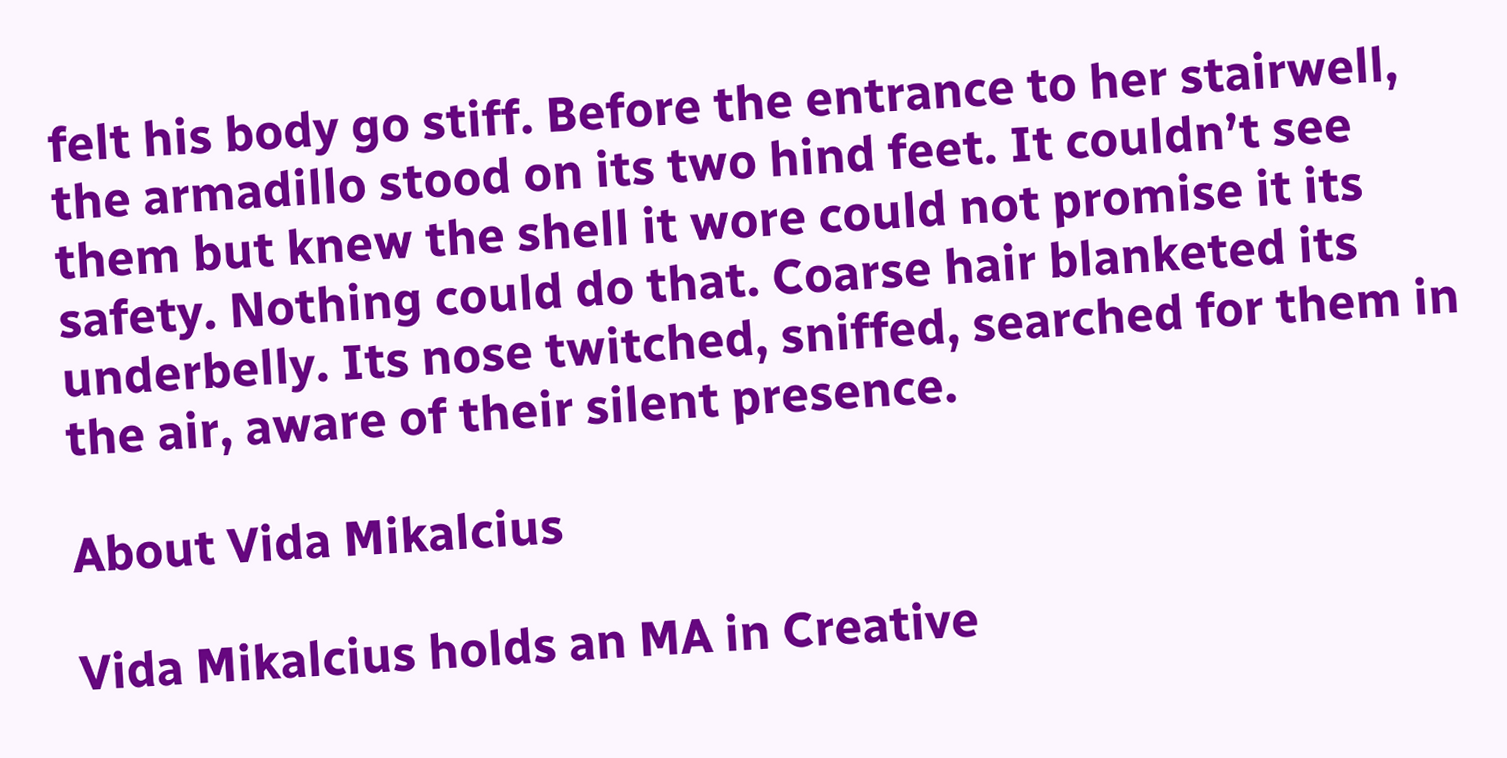felt his body go stiff. Before the entrance to her stairwell, the armadillo stood on its two hind feet. It couldn’t see them but knew the shell it wore could not promise it its safety. Nothing could do that. Coarse hair blanketed its underbelly. Its nose twitched, sniffed, searched for them in the air, aware of their silent presence.

About Vida Mikalcius

Vida Mikalcius holds an MA in Creative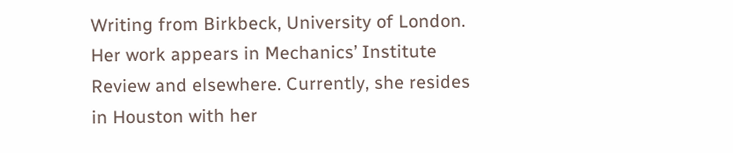Writing from Birkbeck, University of London. Her work appears in Mechanics’ Institute Review and elsewhere. Currently, she resides in Houston with her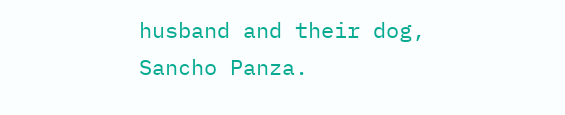husband and their dog, Sancho Panza.